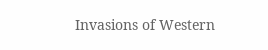Invasions of Western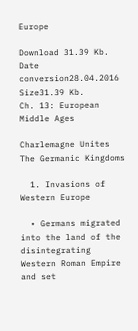Europe

Download 31.39 Kb.
Date conversion28.04.2016
Size31.39 Kb.
Ch. 13: European Middle Ages

Charlemagne Unites The Germanic Kingdoms

  1. Invasions of Western Europe

  • Germans migrated into the land of the disintegrating Western Roman Empire and set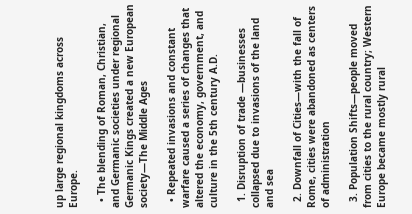up large regional kingdoms across Europe.

  • The blending of Roman, Christian, and Germanic societies under regional Germanic Kings created a new European society—The Middle Ages

  • Repeated invasions and constant warfare caused a series of changes that altered the economy, government, and culture in the 5th century A.D.

  1. Disruption of trade —businesses collapsed due to invasions of the land and sea

  2. Downfall of Cities—with the fall of Rome, cities were abandoned as centers of administration

  3. Population Shifts—people moved from cities to the rural country; Western Europe became mostly rural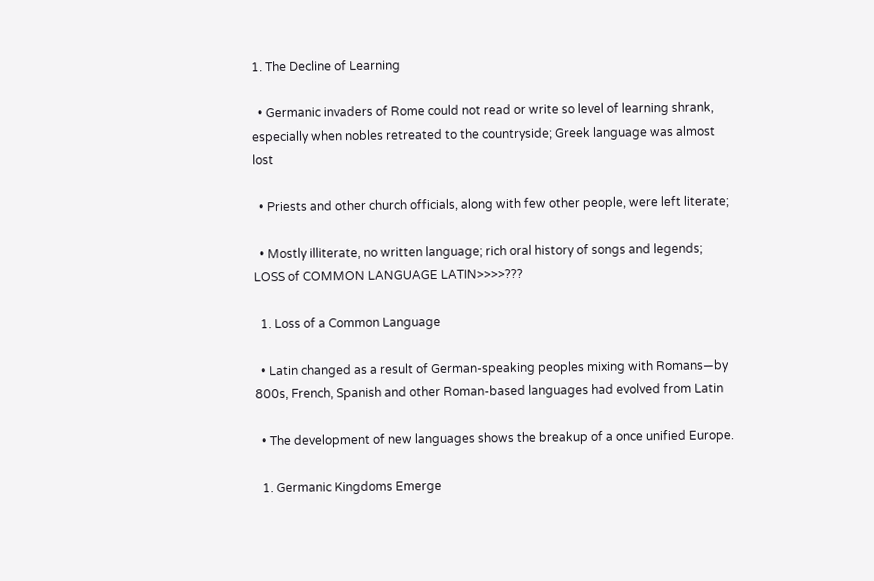1. The Decline of Learning

  • Germanic invaders of Rome could not read or write so level of learning shrank, especially when nobles retreated to the countryside; Greek language was almost lost

  • Priests and other church officials, along with few other people, were left literate;

  • Mostly illiterate, no written language; rich oral history of songs and legends; LOSS of COMMON LANGUAGE LATIN>>>>???

  1. Loss of a Common Language

  • Latin changed as a result of German-speaking peoples mixing with Romans—by 800s, French, Spanish and other Roman-based languages had evolved from Latin

  • The development of new languages shows the breakup of a once unified Europe.

  1. Germanic Kingdoms Emerge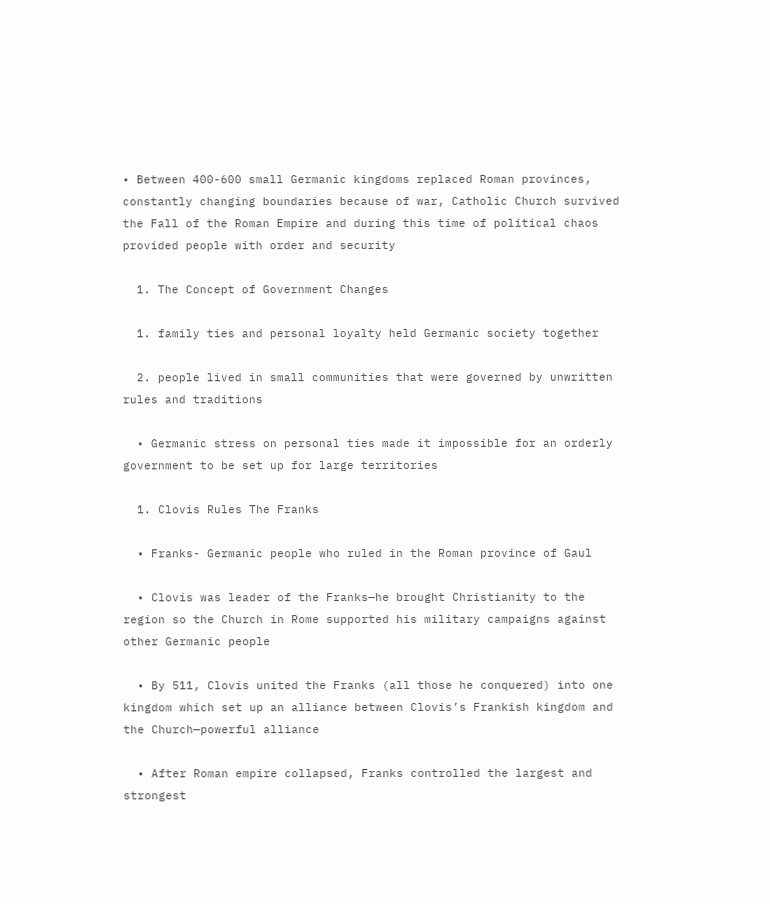• Between 400-600 small Germanic kingdoms replaced Roman provinces, constantly changing boundaries because of war, Catholic Church survived the Fall of the Roman Empire and during this time of political chaos provided people with order and security

  1. The Concept of Government Changes

  1. family ties and personal loyalty held Germanic society together

  2. people lived in small communities that were governed by unwritten rules and traditions

  • Germanic stress on personal ties made it impossible for an orderly government to be set up for large territories

  1. Clovis Rules The Franks

  • Franks- Germanic people who ruled in the Roman province of Gaul

  • Clovis was leader of the Franks—he brought Christianity to the region so the Church in Rome supported his military campaigns against other Germanic people

  • By 511, Clovis united the Franks (all those he conquered) into one kingdom which set up an alliance between Clovis’s Frankish kingdom and the Church—powerful alliance

  • After Roman empire collapsed, Franks controlled the largest and strongest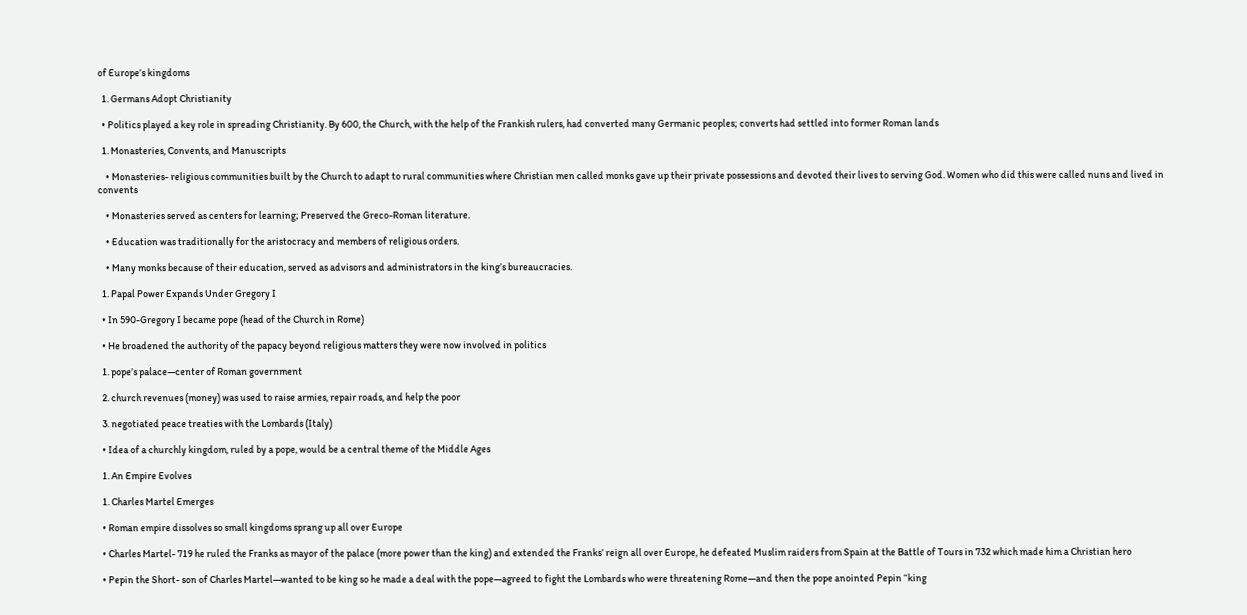of Europe’s kingdoms

  1. Germans Adopt Christianity

  • Politics played a key role in spreading Christianity. By 600, the Church, with the help of the Frankish rulers, had converted many Germanic peoples; converts had settled into former Roman lands

  1. Monasteries, Convents, and Manuscripts

    • Monasteries- religious communities built by the Church to adapt to rural communities where Christian men called monks gave up their private possessions and devoted their lives to serving God. Women who did this were called nuns and lived in convents

    • Monasteries served as centers for learning; Preserved the Greco-Roman literature.

    • Education was traditionally for the aristocracy and members of religious orders.

    • Many monks because of their education, served as advisors and administrators in the king’s bureaucracies.

  1. Papal Power Expands Under Gregory I

  • In 590-Gregory I became pope (head of the Church in Rome)

  • He broadened the authority of the papacy beyond religious matters they were now involved in politics

  1. pope’s palace—center of Roman government

  2. church revenues (money) was used to raise armies, repair roads, and help the poor

  3. negotiated peace treaties with the Lombards (Italy)

  • Idea of a churchly kingdom, ruled by a pope, would be a central theme of the Middle Ages

  1. An Empire Evolves

  1. Charles Martel Emerges

  • Roman empire dissolves so small kingdoms sprang up all over Europe

  • Charles Martel- 719 he ruled the Franks as mayor of the palace (more power than the king) and extended the Franks’ reign all over Europe, he defeated Muslim raiders from Spain at the Battle of Tours in 732 which made him a Christian hero

  • Pepin the Short- son of Charles Martel—wanted to be king so he made a deal with the pope—agreed to fight the Lombards who were threatening Rome—and then the pope anointed Pepin “king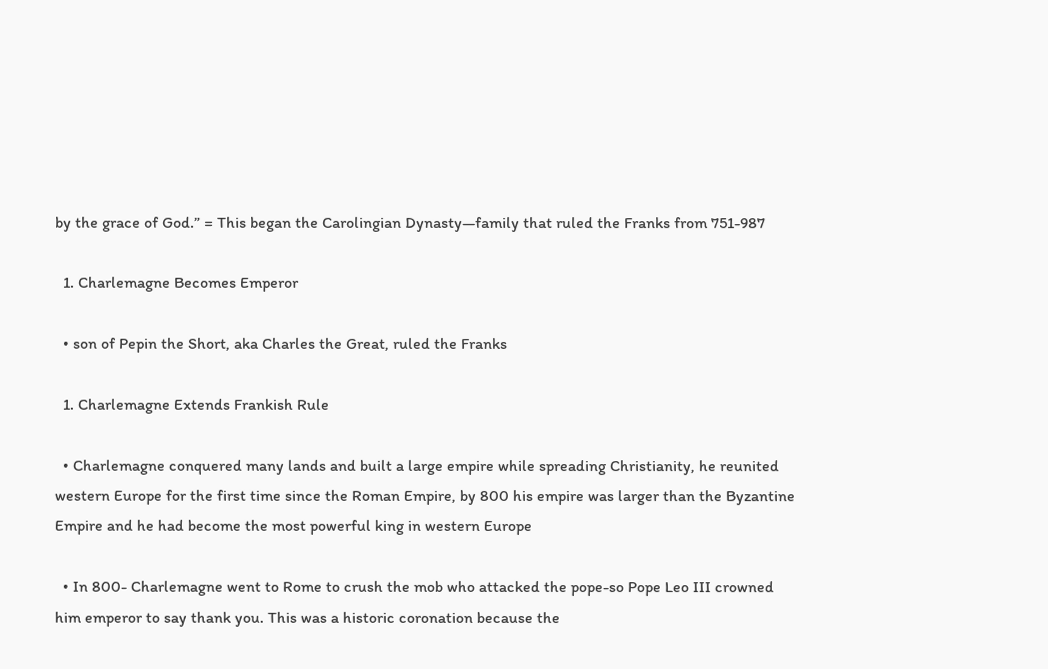by the grace of God.” = This began the Carolingian Dynasty—family that ruled the Franks from 751-987

  1. Charlemagne Becomes Emperor

  • son of Pepin the Short, aka Charles the Great, ruled the Franks

  1. Charlemagne Extends Frankish Rule

  • Charlemagne conquered many lands and built a large empire while spreading Christianity, he reunited western Europe for the first time since the Roman Empire, by 800 his empire was larger than the Byzantine Empire and he had become the most powerful king in western Europe

  • In 800- Charlemagne went to Rome to crush the mob who attacked the pope-so Pope Leo III crowned him emperor to say thank you. This was a historic coronation because the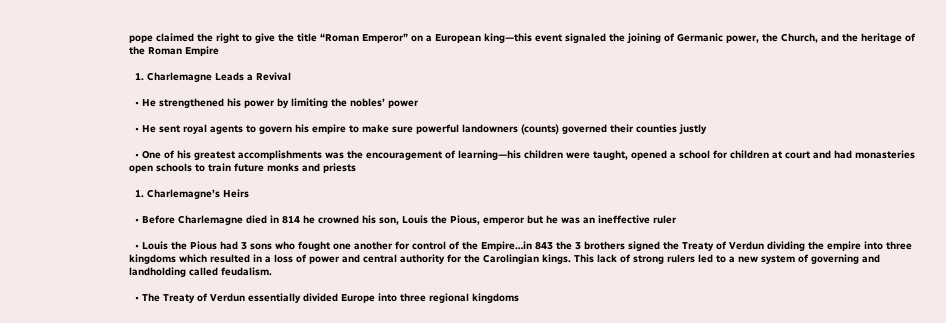pope claimed the right to give the title “Roman Emperor” on a European king—this event signaled the joining of Germanic power, the Church, and the heritage of the Roman Empire

  1. Charlemagne Leads a Revival

  • He strengthened his power by limiting the nobles’ power

  • He sent royal agents to govern his empire to make sure powerful landowners (counts) governed their counties justly

  • One of his greatest accomplishments was the encouragement of learning—his children were taught, opened a school for children at court and had monasteries open schools to train future monks and priests

  1. Charlemagne’s Heirs

  • Before Charlemagne died in 814 he crowned his son, Louis the Pious, emperor but he was an ineffective ruler

  • Louis the Pious had 3 sons who fought one another for control of the Empire…in 843 the 3 brothers signed the Treaty of Verdun dividing the empire into three kingdoms which resulted in a loss of power and central authority for the Carolingian kings. This lack of strong rulers led to a new system of governing and landholding called feudalism.

  • The Treaty of Verdun essentially divided Europe into three regional kingdoms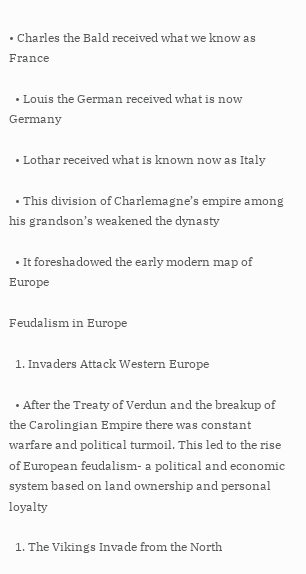• Charles the Bald received what we know as France

  • Louis the German received what is now Germany

  • Lothar received what is known now as Italy

  • This division of Charlemagne’s empire among his grandson’s weakened the dynasty

  • It foreshadowed the early modern map of Europe

Feudalism in Europe

  1. Invaders Attack Western Europe

  • After the Treaty of Verdun and the breakup of the Carolingian Empire there was constant warfare and political turmoil. This led to the rise of European feudalism- a political and economic system based on land ownership and personal loyalty

  1. The Vikings Invade from the North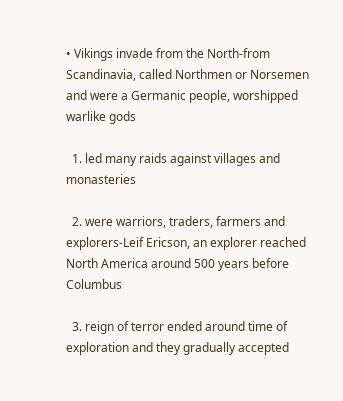• Vikings invade from the North-from Scandinavia, called Northmen or Norsemen and were a Germanic people, worshipped warlike gods

  1. led many raids against villages and monasteries

  2. were warriors, traders, farmers and explorers-Leif Ericson, an explorer reached North America around 500 years before Columbus

  3. reign of terror ended around time of exploration and they gradually accepted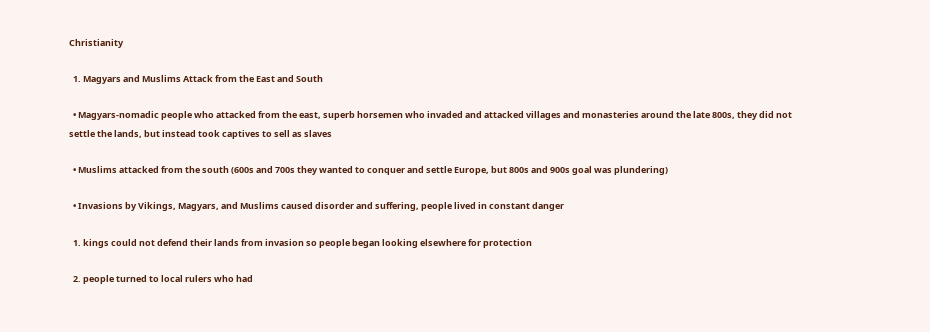Christianity

  1. Magyars and Muslims Attack from the East and South

  • Magyars-nomadic people who attacked from the east, superb horsemen who invaded and attacked villages and monasteries around the late 800s, they did not settle the lands, but instead took captives to sell as slaves

  • Muslims attacked from the south (600s and 700s they wanted to conquer and settle Europe, but 800s and 900s goal was plundering)

  • Invasions by Vikings, Magyars, and Muslims caused disorder and suffering, people lived in constant danger

  1. kings could not defend their lands from invasion so people began looking elsewhere for protection

  2. people turned to local rulers who had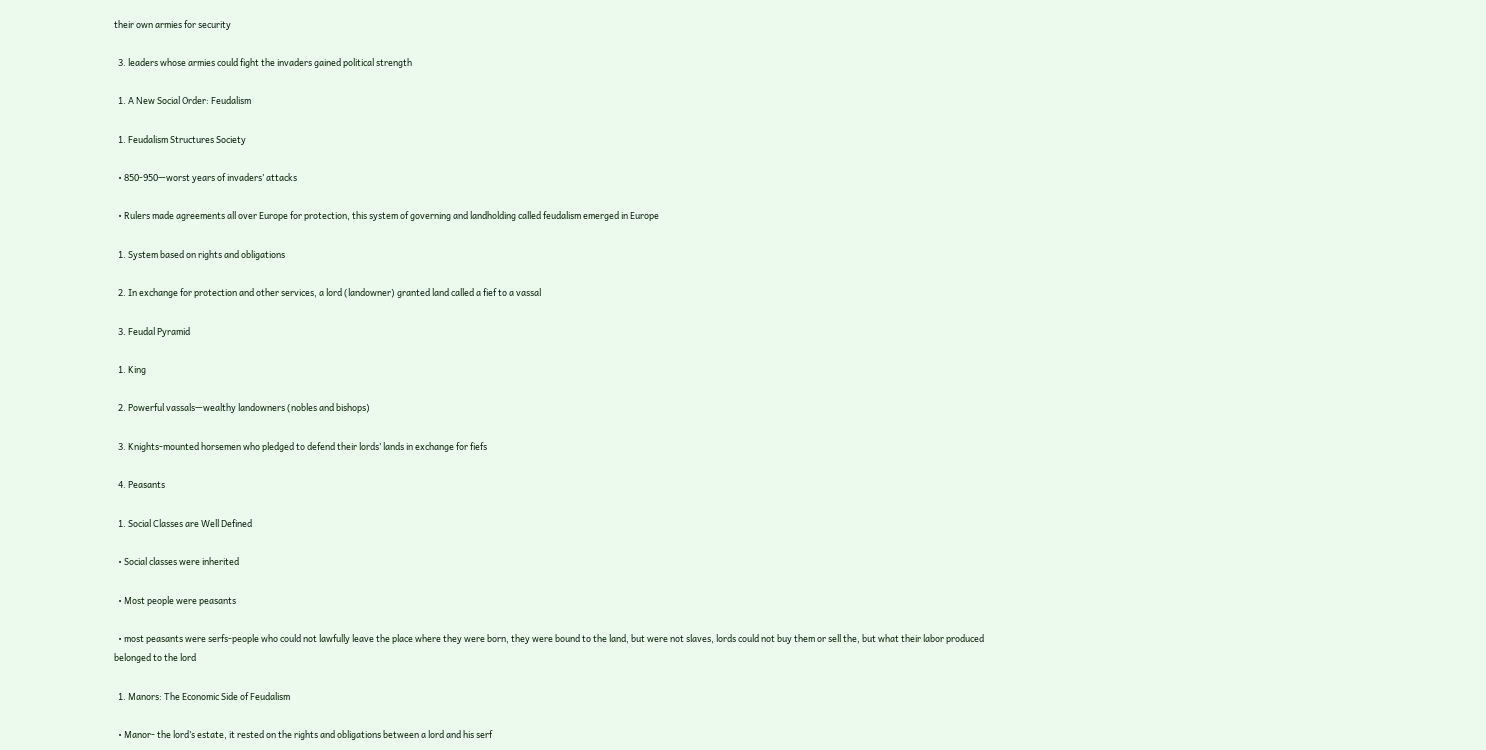their own armies for security

  3. leaders whose armies could fight the invaders gained political strength

  1. A New Social Order: Feudalism

  1. Feudalism Structures Society

  • 850-950—worst years of invaders’ attacks

  • Rulers made agreements all over Europe for protection, this system of governing and landholding called feudalism emerged in Europe

  1. System based on rights and obligations

  2. In exchange for protection and other services, a lord (landowner) granted land called a fief to a vassal

  3. Feudal Pyramid

  1. King

  2. Powerful vassals—wealthy landowners (nobles and bishops)

  3. Knights-mounted horsemen who pledged to defend their lords’ lands in exchange for fiefs

  4. Peasants

  1. Social Classes are Well Defined

  • Social classes were inherited

  • Most people were peasants

  • most peasants were serfs-people who could not lawfully leave the place where they were born, they were bound to the land, but were not slaves, lords could not buy them or sell the, but what their labor produced belonged to the lord

  1. Manors: The Economic Side of Feudalism

  • Manor- the lord’s estate, it rested on the rights and obligations between a lord and his serf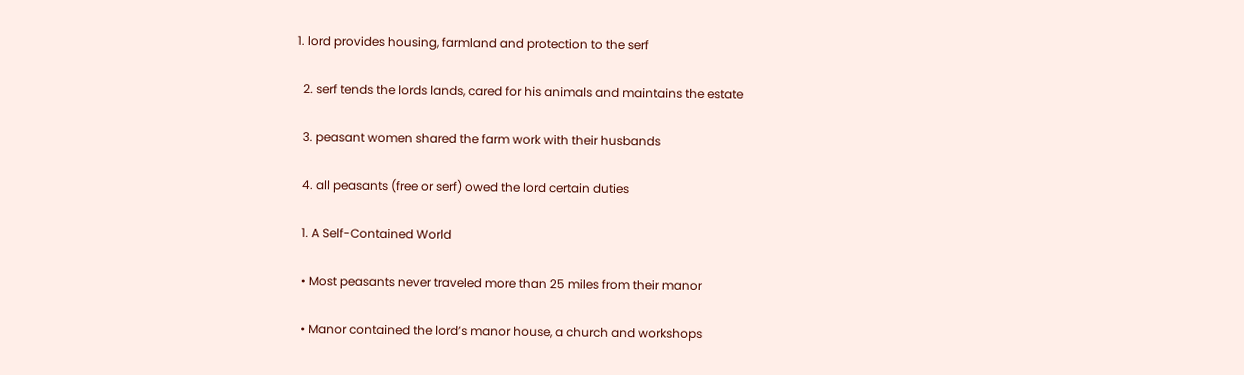1. lord provides housing, farmland and protection to the serf

  2. serf tends the lords lands, cared for his animals and maintains the estate

  3. peasant women shared the farm work with their husbands

  4. all peasants (free or serf) owed the lord certain duties

  1. A Self-Contained World

  • Most peasants never traveled more than 25 miles from their manor

  • Manor contained the lord’s manor house, a church and workshops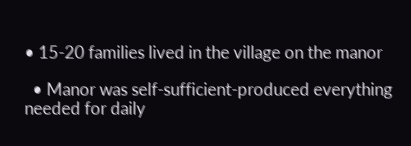• 15-20 families lived in the village on the manor

  • Manor was self-sufficient-produced everything needed for daily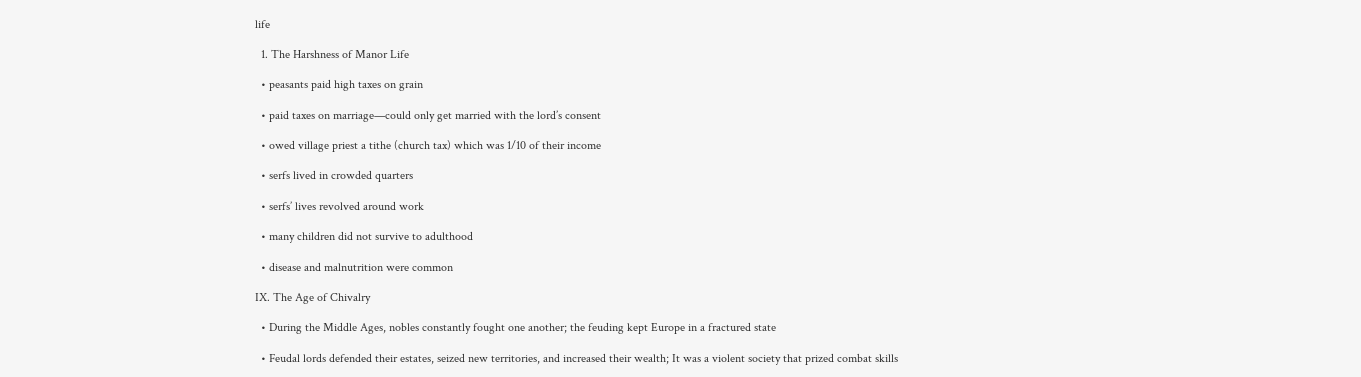life

  1. The Harshness of Manor Life

  • peasants paid high taxes on grain

  • paid taxes on marriage—could only get married with the lord’s consent

  • owed village priest a tithe (church tax) which was 1/10 of their income

  • serfs lived in crowded quarters

  • serfs’ lives revolved around work

  • many children did not survive to adulthood

  • disease and malnutrition were common

IX. The Age of Chivalry

  • During the Middle Ages, nobles constantly fought one another; the feuding kept Europe in a fractured state

  • Feudal lords defended their estates, seized new territories, and increased their wealth; It was a violent society that prized combat skills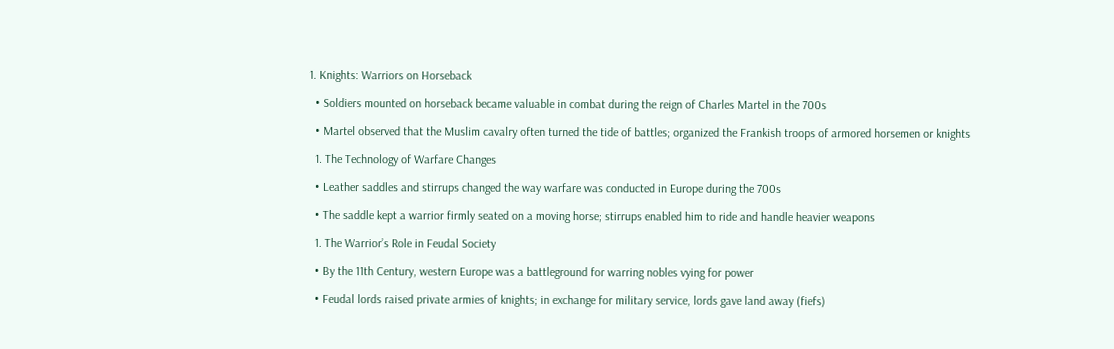1. Knights: Warriors on Horseback

  • Soldiers mounted on horseback became valuable in combat during the reign of Charles Martel in the 700s

  • Martel observed that the Muslim cavalry often turned the tide of battles; organized the Frankish troops of armored horsemen or knights

  1. The Technology of Warfare Changes

  • Leather saddles and stirrups changed the way warfare was conducted in Europe during the 700s

  • The saddle kept a warrior firmly seated on a moving horse; stirrups enabled him to ride and handle heavier weapons

  1. The Warrior’s Role in Feudal Society

  • By the 11th Century, western Europe was a battleground for warring nobles vying for power

  • Feudal lords raised private armies of knights; in exchange for military service, lords gave land away (fiefs)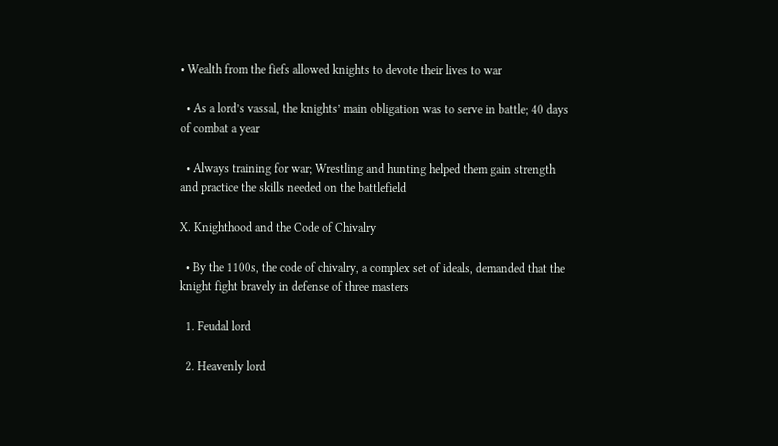• Wealth from the fiefs allowed knights to devote their lives to war

  • As a lord’s vassal, the knights’ main obligation was to serve in battle; 40 days of combat a year

  • Always training for war; Wrestling and hunting helped them gain strength and practice the skills needed on the battlefield

X. Knighthood and the Code of Chivalry

  • By the 1100s, the code of chivalry, a complex set of ideals, demanded that the knight fight bravely in defense of three masters

  1. Feudal lord

  2. Heavenly lord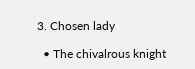3. Chosen lady

  • The chivalrous knight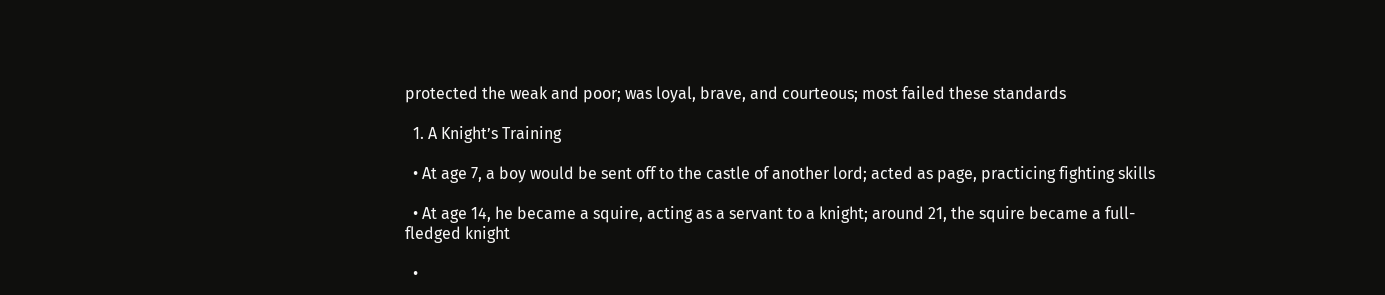protected the weak and poor; was loyal, brave, and courteous; most failed these standards

  1. A Knight’s Training

  • At age 7, a boy would be sent off to the castle of another lord; acted as page, practicing fighting skills

  • At age 14, he became a squire, acting as a servant to a knight; around 21, the squire became a full-fledged knight

  •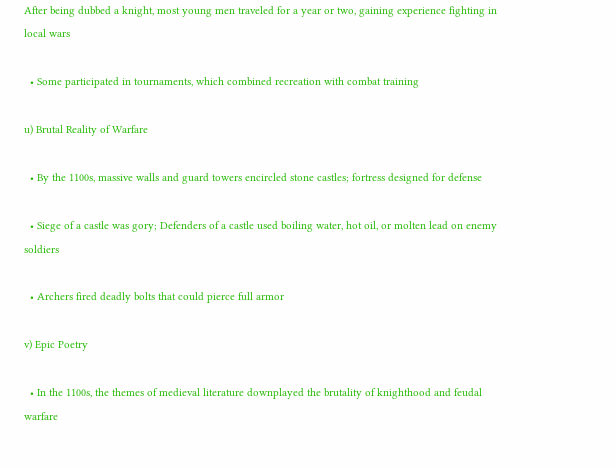After being dubbed a knight, most young men traveled for a year or two, gaining experience fighting in local wars

  • Some participated in tournaments, which combined recreation with combat training

u) Brutal Reality of Warfare

  • By the 1100s, massive walls and guard towers encircled stone castles; fortress designed for defense

  • Siege of a castle was gory; Defenders of a castle used boiling water, hot oil, or molten lead on enemy soldiers

  • Archers fired deadly bolts that could pierce full armor

v) Epic Poetry

  • In the 1100s, the themes of medieval literature downplayed the brutality of knighthood and feudal warfare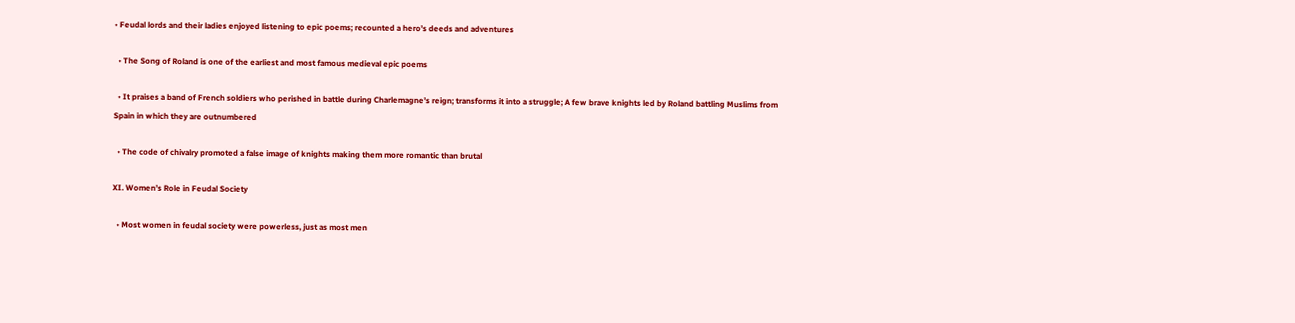• Feudal lords and their ladies enjoyed listening to epic poems; recounted a hero’s deeds and adventures

  • The Song of Roland is one of the earliest and most famous medieval epic poems

  • It praises a band of French soldiers who perished in battle during Charlemagne’s reign; transforms it into a struggle; A few brave knights led by Roland battling Muslims from Spain in which they are outnumbered

  • The code of chivalry promoted a false image of knights making them more romantic than brutal

XI. Women’s Role in Feudal Society

  • Most women in feudal society were powerless, just as most men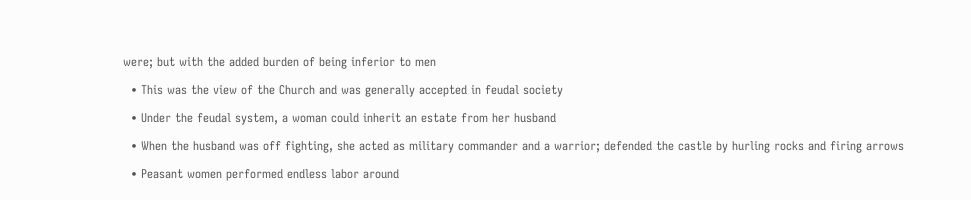were; but with the added burden of being inferior to men

  • This was the view of the Church and was generally accepted in feudal society

  • Under the feudal system, a woman could inherit an estate from her husband

  • When the husband was off fighting, she acted as military commander and a warrior; defended the castle by hurling rocks and firing arrows

  • Peasant women performed endless labor around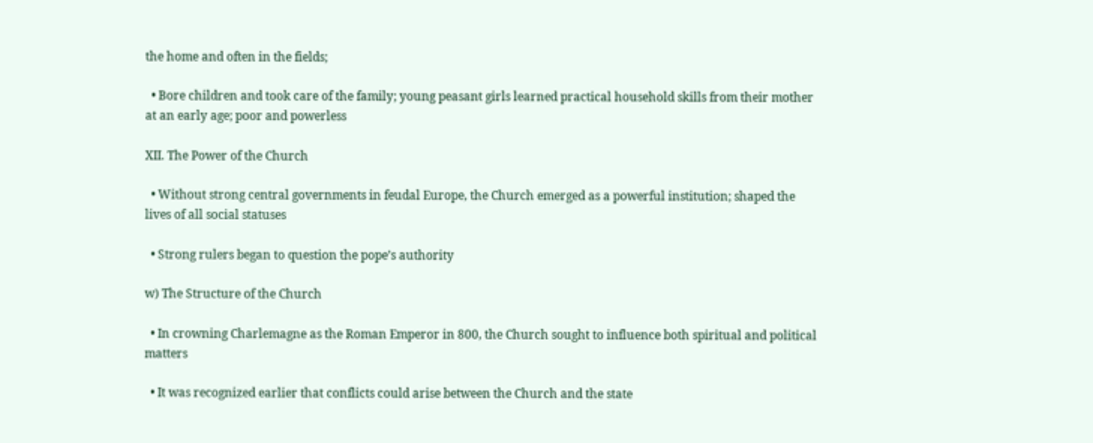the home and often in the fields;

  • Bore children and took care of the family; young peasant girls learned practical household skills from their mother at an early age; poor and powerless

XII. The Power of the Church

  • Without strong central governments in feudal Europe, the Church emerged as a powerful institution; shaped the lives of all social statuses

  • Strong rulers began to question the pope’s authority

w) The Structure of the Church

  • In crowning Charlemagne as the Roman Emperor in 800, the Church sought to influence both spiritual and political matters

  • It was recognized earlier that conflicts could arise between the Church and the state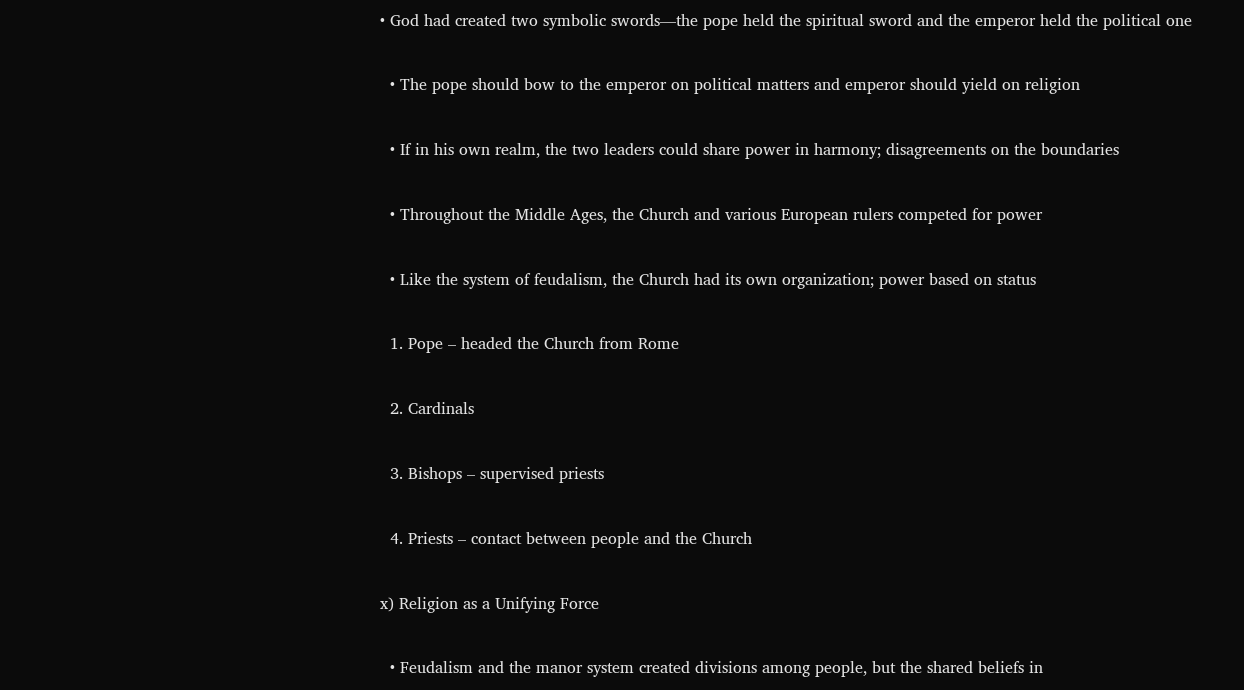• God had created two symbolic swords—the pope held the spiritual sword and the emperor held the political one

  • The pope should bow to the emperor on political matters and emperor should yield on religion

  • If in his own realm, the two leaders could share power in harmony; disagreements on the boundaries

  • Throughout the Middle Ages, the Church and various European rulers competed for power

  • Like the system of feudalism, the Church had its own organization; power based on status

  1. Pope – headed the Church from Rome

  2. Cardinals

  3. Bishops – supervised priests

  4. Priests – contact between people and the Church

x) Religion as a Unifying Force

  • Feudalism and the manor system created divisions among people, but the shared beliefs in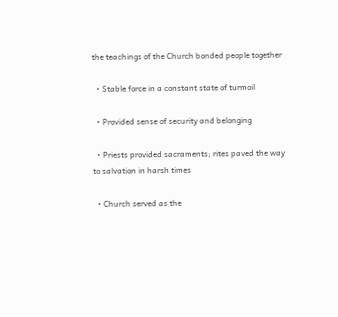the teachings of the Church bonded people together

  • Stable force in a constant state of turmoil

  • Provided sense of security and belonging

  • Priests provided sacraments; rites paved the way to salvation in harsh times

  • Church served as the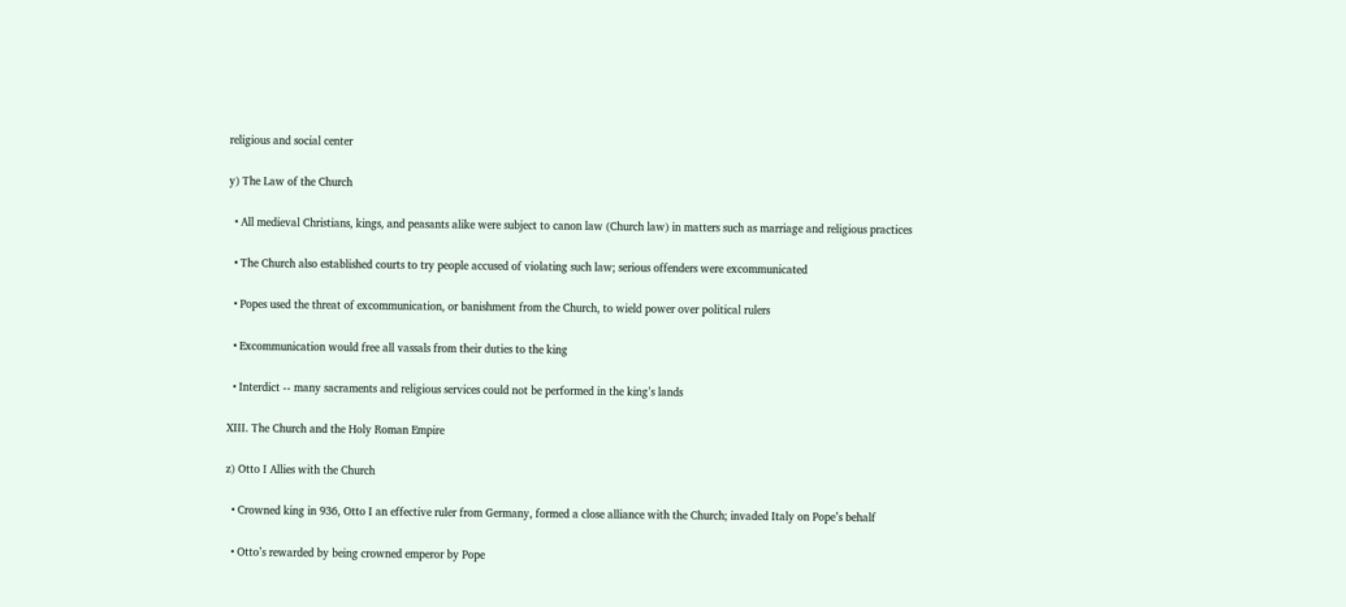religious and social center

y) The Law of the Church

  • All medieval Christians, kings, and peasants alike were subject to canon law (Church law) in matters such as marriage and religious practices

  • The Church also established courts to try people accused of violating such law; serious offenders were excommunicated

  • Popes used the threat of excommunication, or banishment from the Church, to wield power over political rulers

  • Excommunication would free all vassals from their duties to the king

  • Interdict -- many sacraments and religious services could not be performed in the king’s lands

XIII. The Church and the Holy Roman Empire

z) Otto I Allies with the Church

  • Crowned king in 936, Otto I an effective ruler from Germany, formed a close alliance with the Church; invaded Italy on Pope’s behalf

  • Otto’s rewarded by being crowned emperor by Pope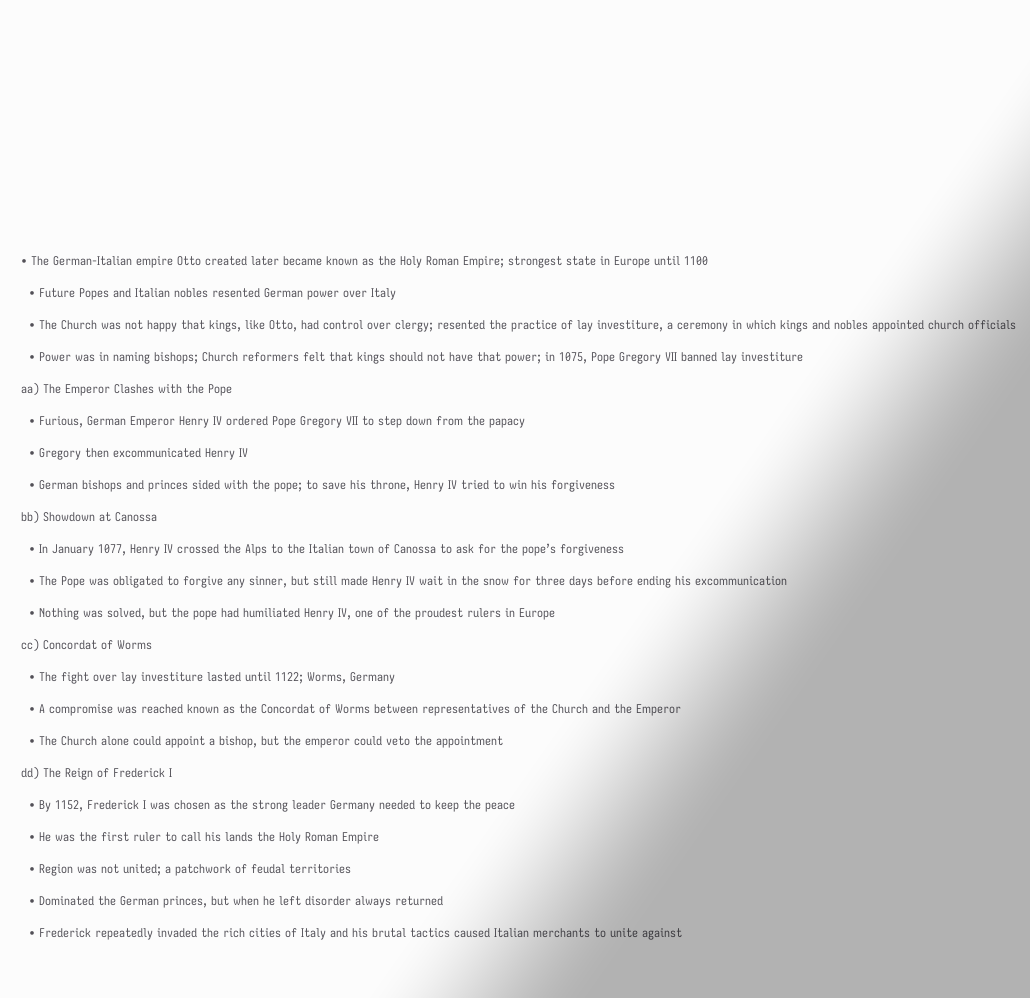• The German-Italian empire Otto created later became known as the Holy Roman Empire; strongest state in Europe until 1100

  • Future Popes and Italian nobles resented German power over Italy

  • The Church was not happy that kings, like Otto, had control over clergy; resented the practice of lay investiture, a ceremony in which kings and nobles appointed church officials

  • Power was in naming bishops; Church reformers felt that kings should not have that power; in 1075, Pope Gregory VII banned lay investiture

aa) The Emperor Clashes with the Pope

  • Furious, German Emperor Henry IV ordered Pope Gregory VII to step down from the papacy

  • Gregory then excommunicated Henry IV

  • German bishops and princes sided with the pope; to save his throne, Henry IV tried to win his forgiveness

bb) Showdown at Canossa

  • In January 1077, Henry IV crossed the Alps to the Italian town of Canossa to ask for the pope’s forgiveness

  • The Pope was obligated to forgive any sinner, but still made Henry IV wait in the snow for three days before ending his excommunication

  • Nothing was solved, but the pope had humiliated Henry IV, one of the proudest rulers in Europe

cc) Concordat of Worms

  • The fight over lay investiture lasted until 1122; Worms, Germany

  • A compromise was reached known as the Concordat of Worms between representatives of the Church and the Emperor

  • The Church alone could appoint a bishop, but the emperor could veto the appointment

dd) The Reign of Frederick I

  • By 1152, Frederick I was chosen as the strong leader Germany needed to keep the peace

  • He was the first ruler to call his lands the Holy Roman Empire

  • Region was not united; a patchwork of feudal territories

  • Dominated the German princes, but when he left disorder always returned

  • Frederick repeatedly invaded the rich cities of Italy and his brutal tactics caused Italian merchants to unite against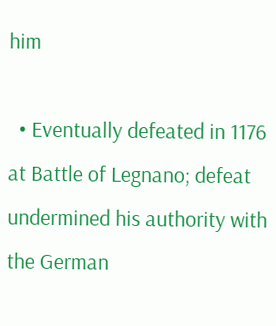him

  • Eventually defeated in 1176 at Battle of Legnano; defeat undermined his authority with the German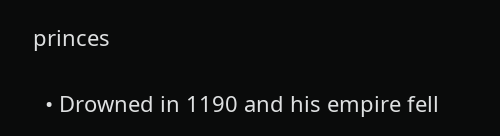princes

  • Drowned in 1190 and his empire fell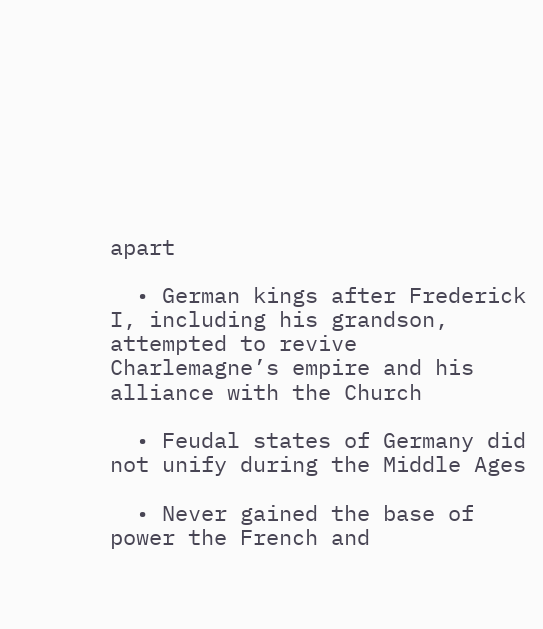apart

  • German kings after Frederick I, including his grandson, attempted to revive Charlemagne’s empire and his alliance with the Church

  • Feudal states of Germany did not unify during the Middle Ages

  • Never gained the base of power the French and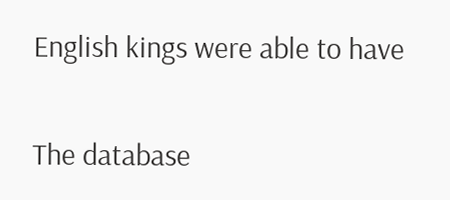English kings were able to have

The database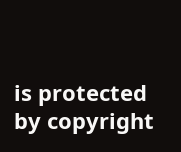is protected by copyright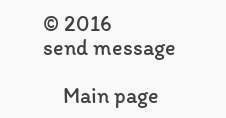© 2016
send message

    Main page